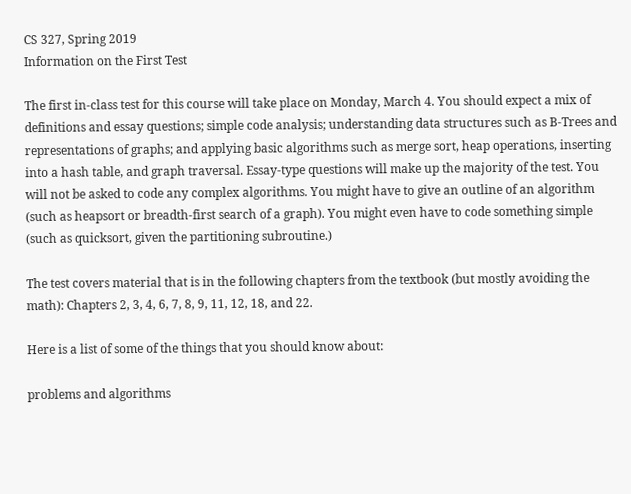CS 327, Spring 2019
Information on the First Test

The first in-class test for this course will take place on Monday, March 4. You should expect a mix of definitions and essay questions; simple code analysis; understanding data structures such as B-Trees and representations of graphs; and applying basic algorithms such as merge sort, heap operations, inserting into a hash table, and graph traversal. Essay-type questions will make up the majority of the test. You will not be asked to code any complex algorithms. You might have to give an outline of an algorithm (such as heapsort or breadth-first search of a graph). You might even have to code something simple (such as quicksort, given the partitioning subroutine.)

The test covers material that is in the following chapters from the textbook (but mostly avoiding the math): Chapters 2, 3, 4, 6, 7, 8, 9, 11, 12, 18, and 22.

Here is a list of some of the things that you should know about:

problems and algorithms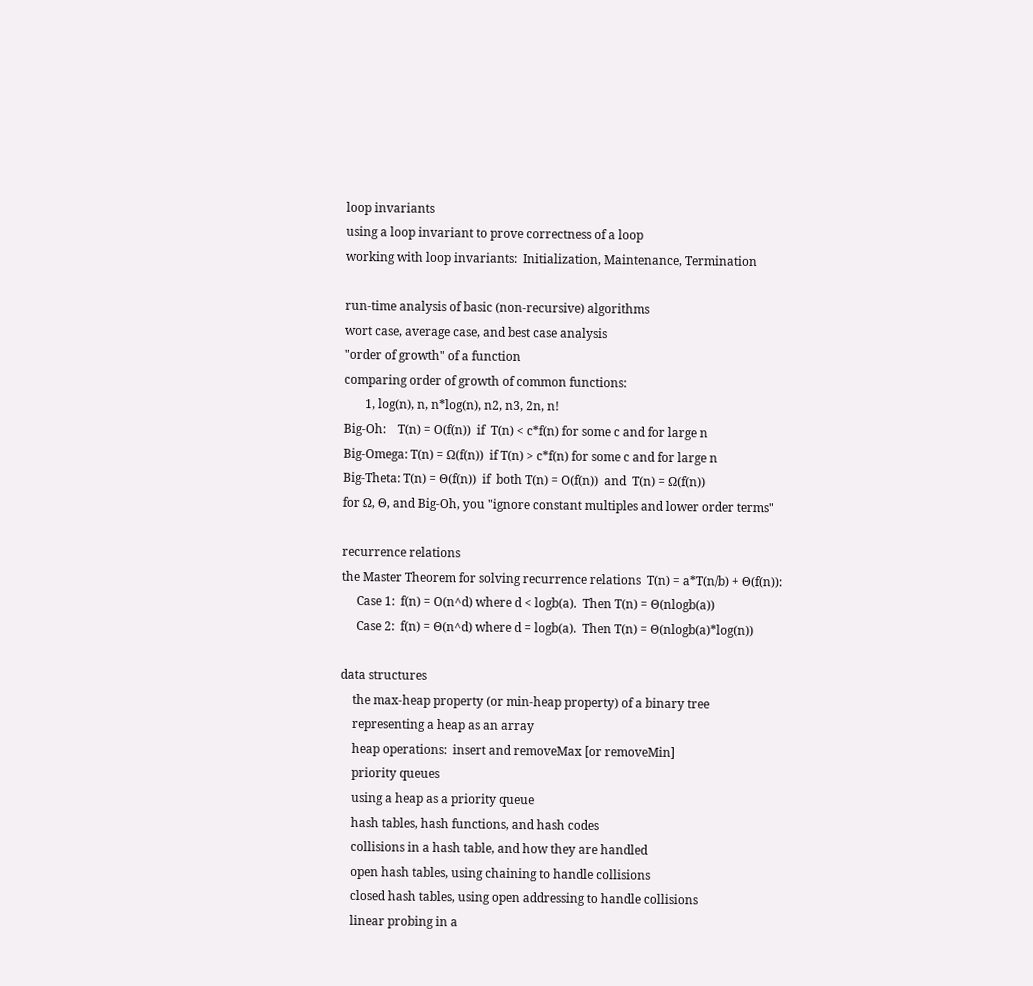loop invariants
using a loop invariant to prove correctness of a loop
working with loop invariants:  Initialization, Maintenance, Termination

run-time analysis of basic (non-recursive) algorithms
wort case, average case, and best case analysis
"order of growth" of a function
comparing order of growth of common functions:
       1, log(n), n, n*log(n), n2, n3, 2n, n!
Big-Oh:    T(n) = O(f(n))  if  T(n) < c*f(n) for some c and for large n
Big-Omega: T(n) = Ω(f(n))  if T(n) > c*f(n) for some c and for large n
Big-Theta: T(n) = Θ(f(n))  if  both T(n) = O(f(n))  and  T(n) = Ω(f(n))
for Ω, Θ, and Big-Oh, you "ignore constant multiples and lower order terms"

recurrence relations
the Master Theorem for solving recurrence relations  T(n) = a*T(n/b) + Θ(f(n)):
     Case 1:  f(n) = O(n^d) where d < logb(a).  Then T(n) = Θ(nlogb(a))
     Case 2:  f(n) = Θ(n^d) where d = logb(a).  Then T(n) = Θ(nlogb(a)*log(n))

data structures
    the max-heap property (or min-heap property) of a binary tree
    representing a heap as an array
    heap operations:  insert and removeMax [or removeMin]
    priority queues
    using a heap as a priority queue
    hash tables, hash functions, and hash codes
    collisions in a hash table, and how they are handled
    open hash tables, using chaining to handle collisions
    closed hash tables, using open addressing to handle collisions
    linear probing in a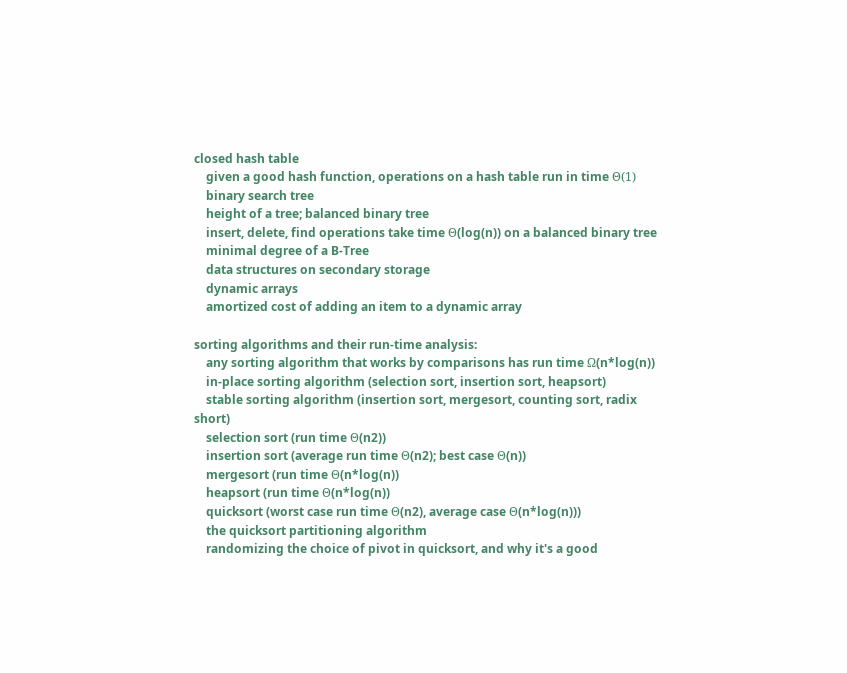closed hash table
    given a good hash function, operations on a hash table run in time Θ(1)
    binary search tree
    height of a tree; balanced binary tree
    insert, delete, find operations take time Θ(log(n)) on a balanced binary tree
    minimal degree of a B-Tree
    data structures on secondary storage
    dynamic arrays
    amortized cost of adding an item to a dynamic array

sorting algorithms and their run-time analysis:
    any sorting algorithm that works by comparisons has run time Ω(n*log(n))
    in-place sorting algorithm (selection sort, insertion sort, heapsort)
    stable sorting algorithm (insertion sort, mergesort, counting sort, radix short)
    selection sort (run time Θ(n2))
    insertion sort (average run time Θ(n2); best case Θ(n))
    mergesort (run time Θ(n*log(n))
    heapsort (run time Θ(n*log(n))
    quicksort (worst case run time Θ(n2), average case Θ(n*log(n)))
    the quicksort partitioning algorithm
    randomizing the choice of pivot in quicksort, and why it's a good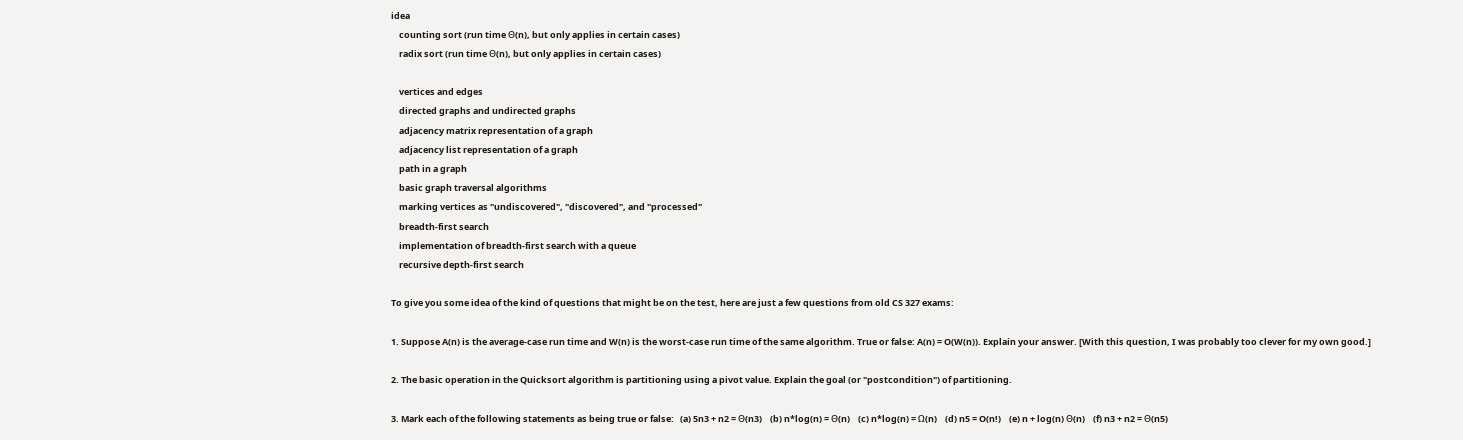idea
    counting sort (run time Θ(n), but only applies in certain cases)
    radix sort (run time Θ(n), but only applies in certain cases)

    vertices and edges
    directed graphs and undirected graphs
    adjacency matrix representation of a graph
    adjacency list representation of a graph
    path in a graph
    basic graph traversal algorithms
    marking vertices as "undiscovered", "discovered", and "processed"
    breadth-first search
    implementation of breadth-first search with a queue
    recursive depth-first search

To give you some idea of the kind of questions that might be on the test, here are just a few questions from old CS 327 exams:

1. Suppose A(n) is the average-case run time and W(n) is the worst-case run time of the same algorithm. True or false: A(n) = O(W(n)). Explain your answer. [With this question, I was probably too clever for my own good.]

2. The basic operation in the Quicksort algorithm is partitioning using a pivot value. Explain the goal (or "postcondition") of partitioning.

3. Mark each of the following statements as being true or false:   (a) 5n3 + n2 = Θ(n3)    (b) n*log(n) = Θ(n)    (c) n*log(n) = Ω(n)    (d) n5 = O(n!)    (e) n + log(n) Θ(n)    (f) n3 + n2 = Θ(n5)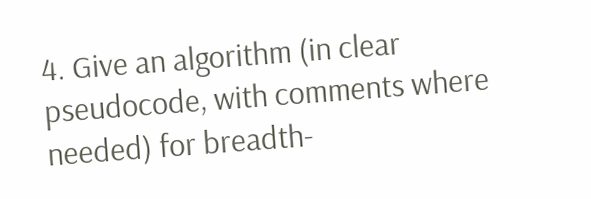4. Give an algorithm (in clear pseudocode, with comments where needed) for breadth-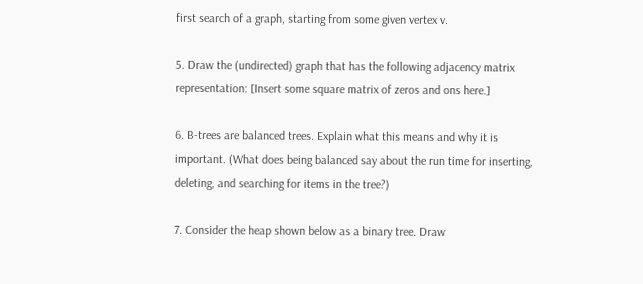first search of a graph, starting from some given vertex v.

5. Draw the (undirected) graph that has the following adjacency matrix representation: [Insert some square matrix of zeros and ons here.]

6. B-trees are balanced trees. Explain what this means and why it is important. (What does being balanced say about the run time for inserting, deleting, and searching for items in the tree?)

7. Consider the heap shown below as a binary tree. Draw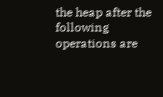the heap after the following operations are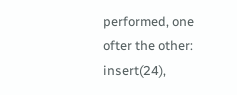performed, one ofter the other: insert(24),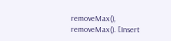removeMax(), removeMax(). [Insert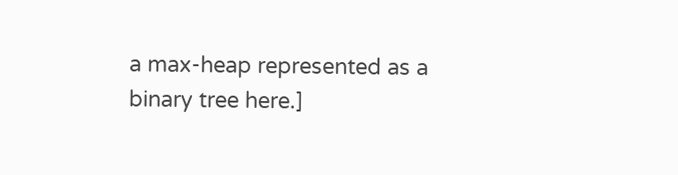a max-heap represented as a binary tree here.]